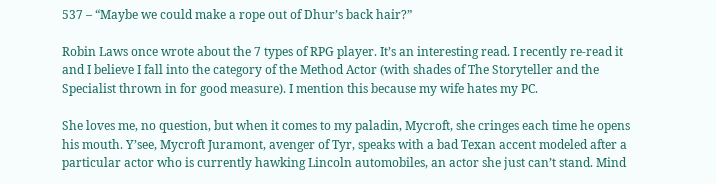537 – “Maybe we could make a rope out of Dhur’s back hair?”

Robin Laws once wrote about the 7 types of RPG player. It’s an interesting read. I recently re-read it and I believe I fall into the category of the Method Actor (with shades of The Storyteller and the Specialist thrown in for good measure). I mention this because my wife hates my PC.

She loves me, no question, but when it comes to my paladin, Mycroft, she cringes each time he opens his mouth. Y’see, Mycroft Juramont, avenger of Tyr, speaks with a bad Texan accent modeled after a particular actor who is currently hawking Lincoln automobiles, an actor she just can’t stand. Mind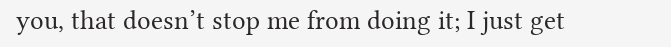you, that doesn’t stop me from doing it; I just get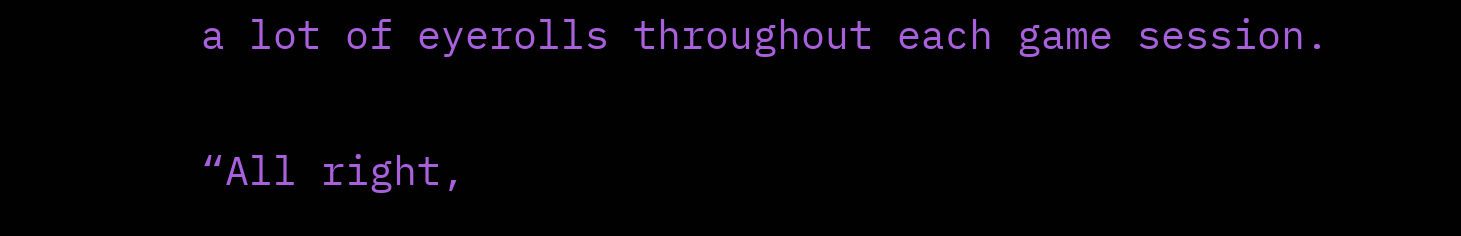a lot of eyerolls throughout each game session.

“All right,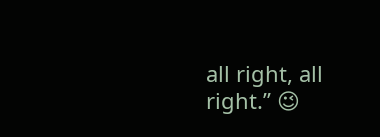all right, all right.” 😉